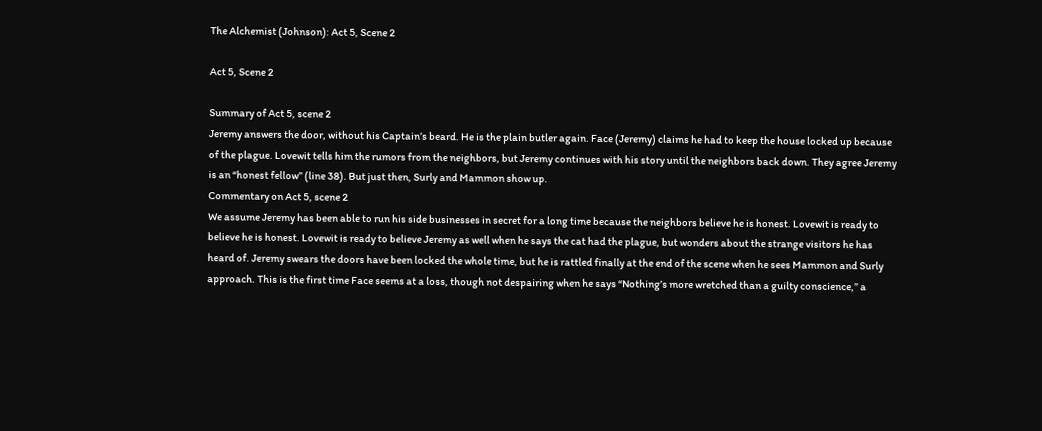The Alchemist (Johnson): Act 5, Scene 2

Act 5, Scene 2

Summary of Act 5, scene 2
Jeremy answers the door, without his Captain’s beard. He is the plain butler again. Face (Jeremy) claims he had to keep the house locked up because of the plague. Lovewit tells him the rumors from the neighbors, but Jeremy continues with his story until the neighbors back down. They agree Jeremy is an “honest fellow” (line 38). But just then, Surly and Mammon show up.
Commentary on Act 5, scene 2
We assume Jeremy has been able to run his side businesses in secret for a long time because the neighbors believe he is honest. Lovewit is ready to believe he is honest. Lovewit is ready to believe Jeremy as well when he says the cat had the plague, but wonders about the strange visitors he has heard of. Jeremy swears the doors have been locked the whole time, but he is rattled finally at the end of the scene when he sees Mammon and Surly approach. This is the first time Face seems at a loss, though not despairing when he says “Nothing’s more wretched than a guilty conscience,” a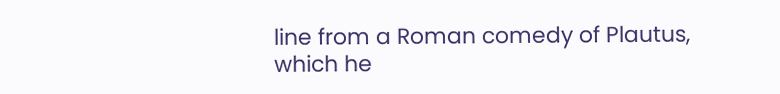line from a Roman comedy of Plautus, which he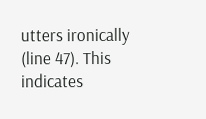utters ironically (line 47). This indicates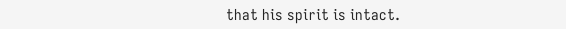that his spirit is intact.